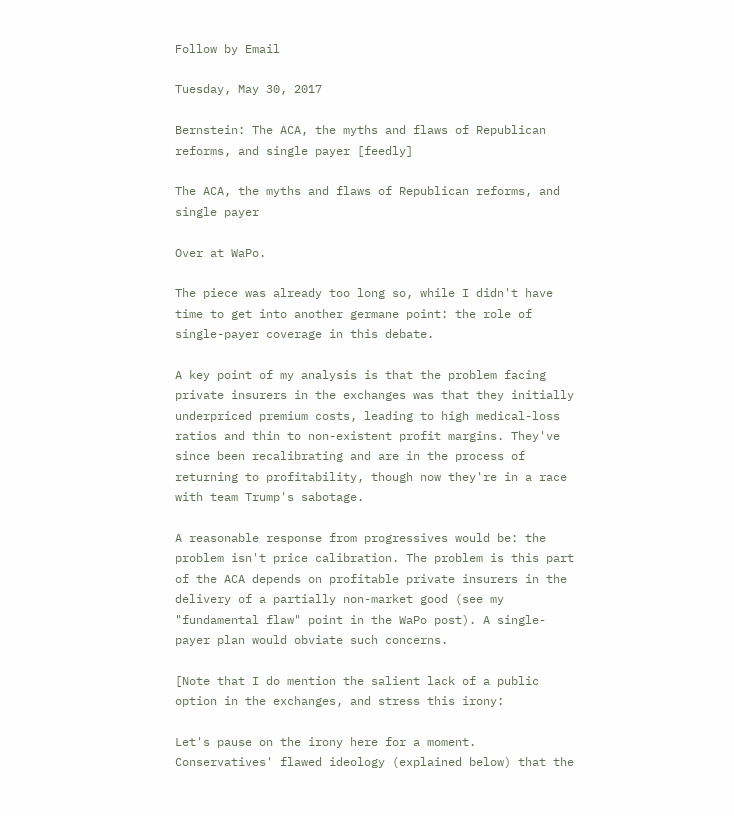Follow by Email

Tuesday, May 30, 2017

Bernstein: The ACA, the myths and flaws of Republican reforms, and single payer [feedly]

The ACA, the myths and flaws of Republican reforms, and single payer

Over at WaPo.

The piece was already too long so, while I didn't have time to get into another germane point: the role of single-payer coverage in this debate.

A key point of my analysis is that the problem facing private insurers in the exchanges was that they initially underpriced premium costs, leading to high medical-loss ratios and thin to non-existent profit margins. They've since been recalibrating and are in the process of returning to profitability, though now they're in a race with team Trump's sabotage.

A reasonable response from progressives would be: the problem isn't price calibration. The problem is this part of the ACA depends on profitable private insurers in the delivery of a partially non-market good (see my "fundamental flaw" point in the WaPo post). A single-payer plan would obviate such concerns.

[Note that I do mention the salient lack of a public option in the exchanges, and stress this irony:

Let's pause on the irony here for a moment. Conservatives' flawed ideology (explained below) that the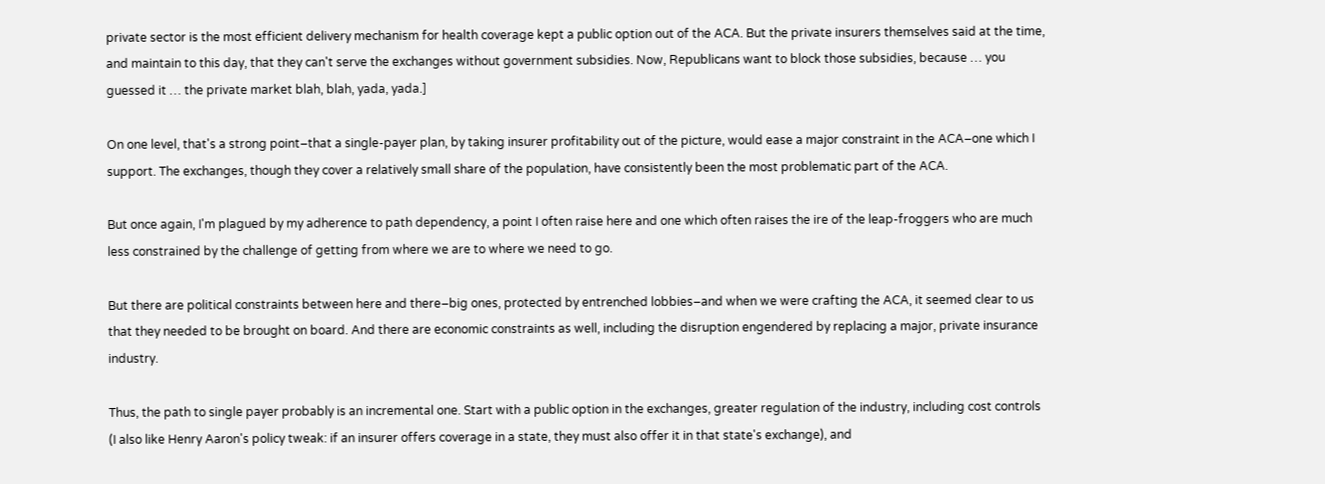private sector is the most efficient delivery mechanism for health coverage kept a public option out of the ACA. But the private insurers themselves said at the time, and maintain to this day, that they can't serve the exchanges without government subsidies. Now, Republicans want to block those subsidies, because … you guessed it … the private market blah, blah, yada, yada.]

On one level, that's a strong point–that a single-payer plan, by taking insurer profitability out of the picture, would ease a major constraint in the ACA–one which I support. The exchanges, though they cover a relatively small share of the population, have consistently been the most problematic part of the ACA.

But once again, I'm plagued by my adherence to path dependency, a point I often raise here and one which often raises the ire of the leap-froggers who are much less constrained by the challenge of getting from where we are to where we need to go.

But there are political constraints between here and there–big ones, protected by entrenched lobbies–and when we were crafting the ACA, it seemed clear to us that they needed to be brought on board. And there are economic constraints as well, including the disruption engendered by replacing a major, private insurance industry.

Thus, the path to single payer probably is an incremental one. Start with a public option in the exchanges, greater regulation of the industry, including cost controls (I also like Henry Aaron's policy tweak: if an insurer offers coverage in a state, they must also offer it in that state's exchange), and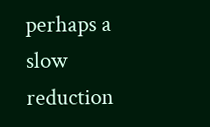perhaps a slow reduction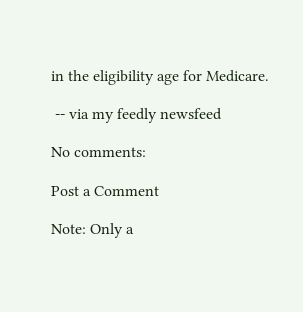in the eligibility age for Medicare.

 -- via my feedly newsfeed

No comments:

Post a Comment

Note: Only a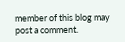member of this blog may post a comment.